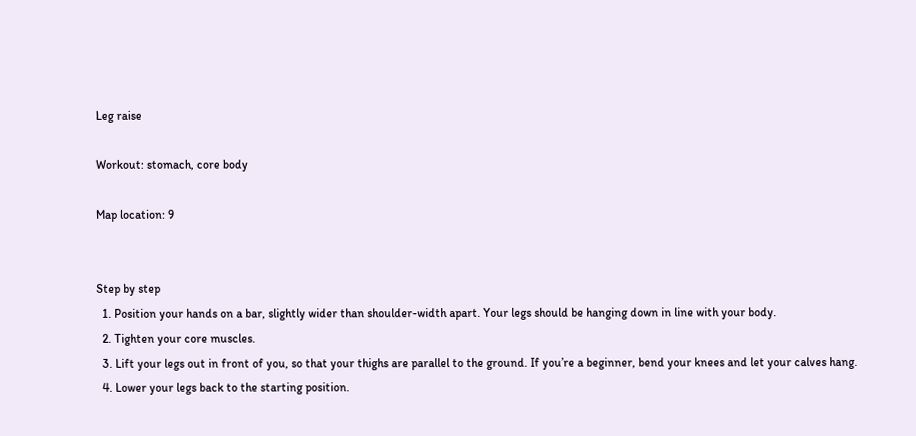Leg raise

Workout: stomach, core body

Map location: 9


Step by step
  1. Position your hands on a bar, slightly wider than shoulder-width apart. Your legs should be hanging down in line with your body.
  2. Tighten your core muscles.
  3. Lift your legs out in front of you, so that your thighs are parallel to the ground. If you’re a beginner, bend your knees and let your calves hang.
  4. Lower your legs back to the starting position.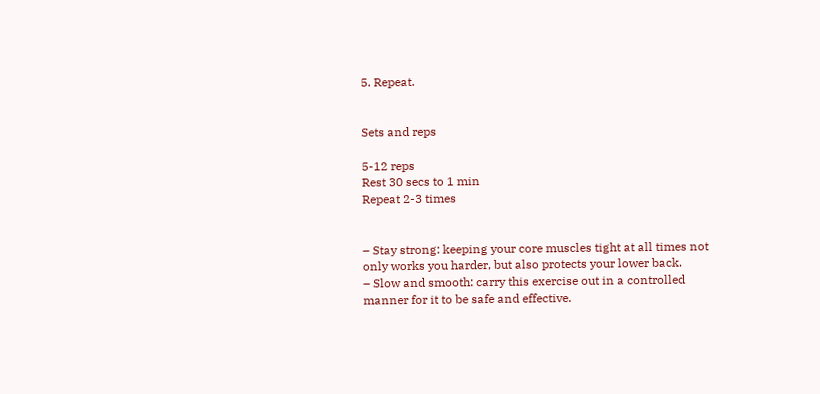5. Repeat.


Sets and reps

5-12 reps
Rest 30 secs to 1 min
Repeat 2-3 times


– Stay strong: keeping your core muscles tight at all times not only works you harder, but also protects your lower back.
– Slow and smooth: carry this exercise out in a controlled manner for it to be safe and effective.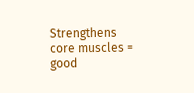Strengthens core muscles = good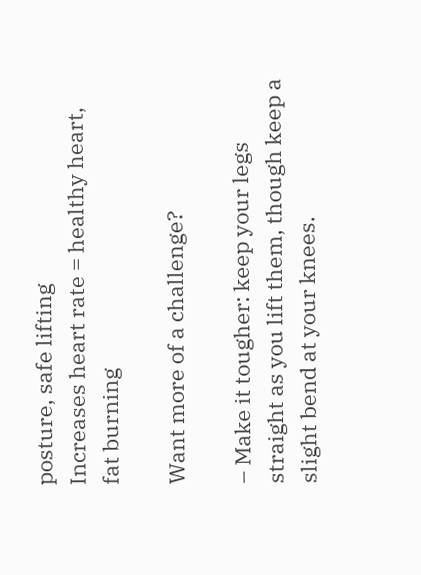posture, safe lifting
Increases heart rate = healthy heart, fat burning

Want more of a challenge?

– Make it tougher: keep your legs straight as you lift them, though keep a slight bend at your knees.